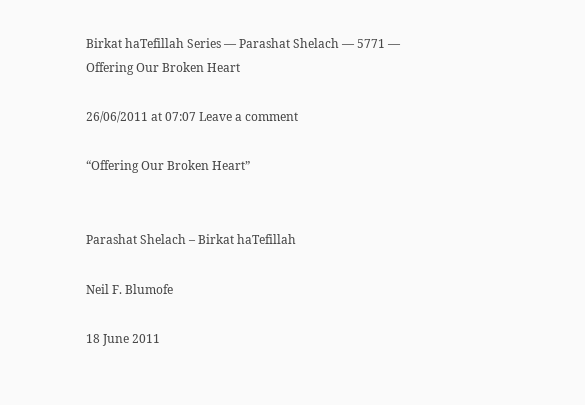Birkat haTefillah Series — Parashat Shelach — 5771 — Offering Our Broken Heart

26/06/2011 at 07:07 Leave a comment

“Offering Our Broken Heart”


Parashat Shelach – Birkat haTefillah

Neil F. Blumofe

18 June 2011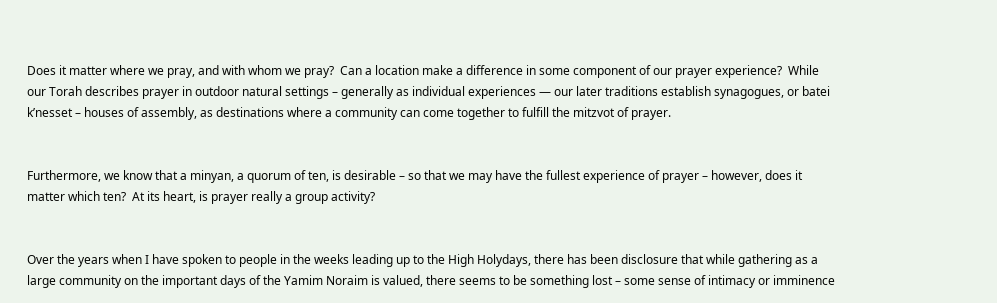Does it matter where we pray, and with whom we pray?  Can a location make a difference in some component of our prayer experience?  While our Torah describes prayer in outdoor natural settings – generally as individual experiences — our later traditions establish synagogues, or batei k’nesset – houses of assembly, as destinations where a community can come together to fulfill the mitzvot of prayer.


Furthermore, we know that a minyan, a quorum of ten, is desirable – so that we may have the fullest experience of prayer – however, does it matter which ten?  At its heart, is prayer really a group activity?


Over the years when I have spoken to people in the weeks leading up to the High Holydays, there has been disclosure that while gathering as a large community on the important days of the Yamim Noraim is valued, there seems to be something lost – some sense of intimacy or imminence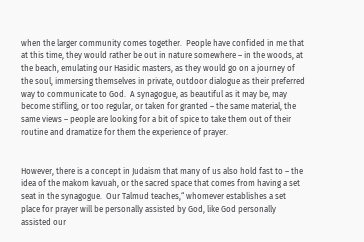when the larger community comes together.  People have confided in me that at this time, they would rather be out in nature somewhere – in the woods, at the beach, emulating our Hasidic masters, as they would go on a journey of the soul, immersing themselves in private, outdoor dialogue as their preferred way to communicate to God.  A synagogue, as beautiful as it may be, may become stifling, or too regular, or taken for granted – the same material, the same views – people are looking for a bit of spice to take them out of their routine and dramatize for them the experience of prayer.


However, there is a concept in Judaism that many of us also hold fast to – the idea of the makom kavuah, or the sacred space that comes from having a set seat in the synagogue.  Our Talmud teaches,“ whomever establishes a set place for prayer will be personally assisted by God, like God personally assisted our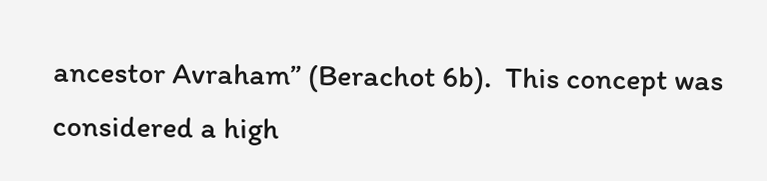ancestor Avraham” (Berachot 6b).  This concept was considered a high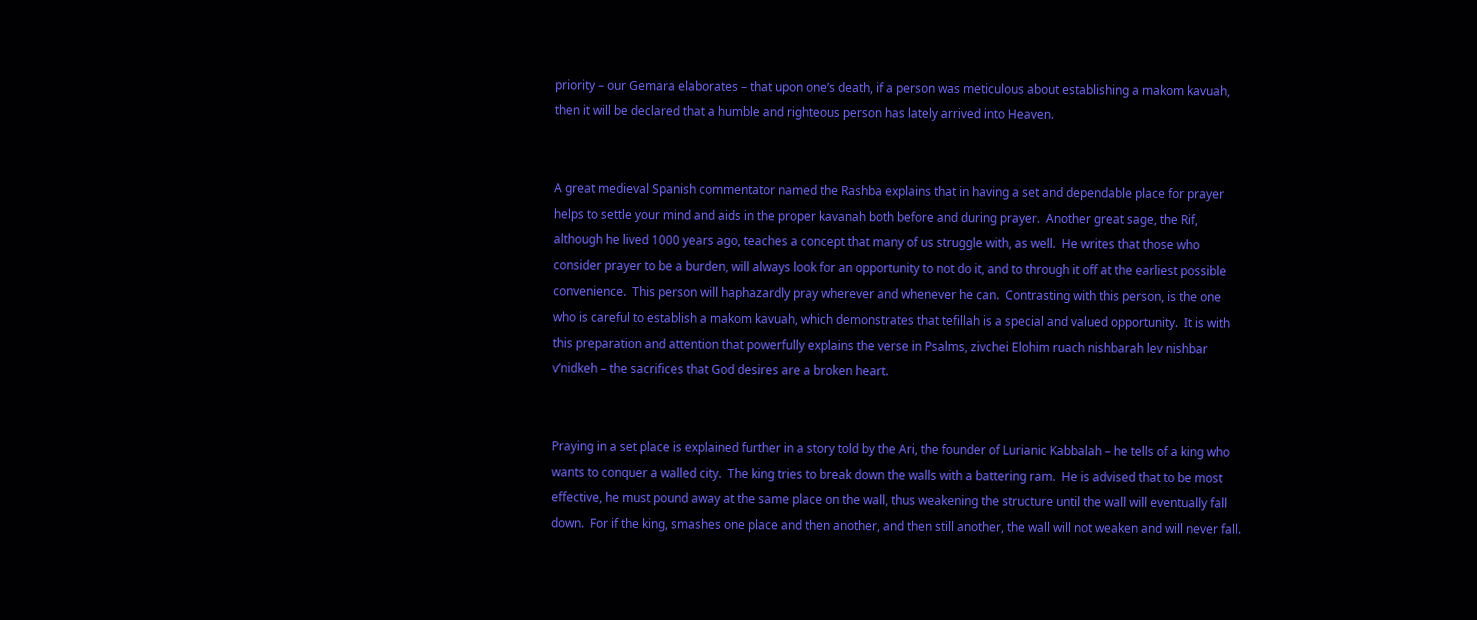priority – our Gemara elaborates – that upon one’s death, if a person was meticulous about establishing a makom kavuah, then it will be declared that a humble and righteous person has lately arrived into Heaven.


A great medieval Spanish commentator named the Rashba explains that in having a set and dependable place for prayer helps to settle your mind and aids in the proper kavanah both before and during prayer.  Another great sage, the Rif, although he lived 1000 years ago, teaches a concept that many of us struggle with, as well.  He writes that those who consider prayer to be a burden, will always look for an opportunity to not do it, and to through it off at the earliest possible convenience.  This person will haphazardly pray wherever and whenever he can.  Contrasting with this person, is the one who is careful to establish a makom kavuah, which demonstrates that tefillah is a special and valued opportunity.  It is with this preparation and attention that powerfully explains the verse in Psalms, zivchei Elohim ruach nishbarah lev nishbar v’nidkeh – the sacrifices that God desires are a broken heart.


Praying in a set place is explained further in a story told by the Ari, the founder of Lurianic Kabbalah – he tells of a king who wants to conquer a walled city.  The king tries to break down the walls with a battering ram.  He is advised that to be most effective, he must pound away at the same place on the wall, thus weakening the structure until the wall will eventually fall down.  For if the king, smashes one place and then another, and then still another, the wall will not weaken and will never fall.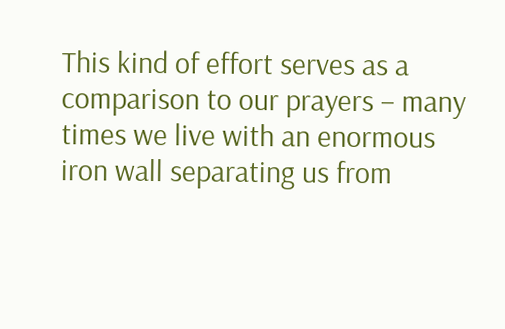This kind of effort serves as a comparison to our prayers – many times we live with an enormous iron wall separating us from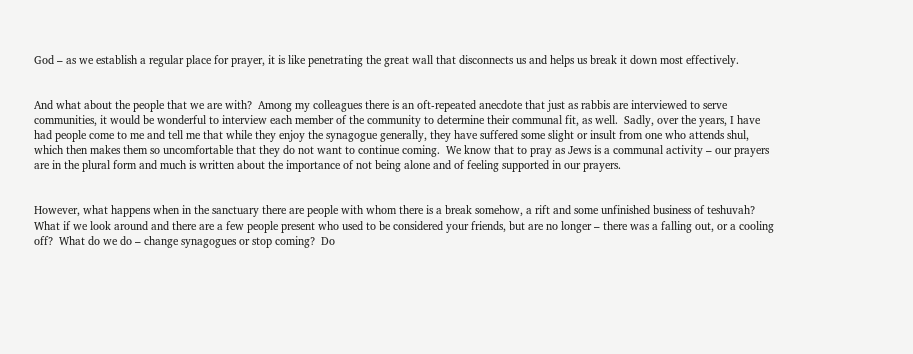God – as we establish a regular place for prayer, it is like penetrating the great wall that disconnects us and helps us break it down most effectively.


And what about the people that we are with?  Among my colleagues there is an oft-repeated anecdote that just as rabbis are interviewed to serve communities, it would be wonderful to interview each member of the community to determine their communal fit, as well.  Sadly, over the years, I have had people come to me and tell me that while they enjoy the synagogue generally, they have suffered some slight or insult from one who attends shul, which then makes them so uncomfortable that they do not want to continue coming.  We know that to pray as Jews is a communal activity – our prayers are in the plural form and much is written about the importance of not being alone and of feeling supported in our prayers.


However, what happens when in the sanctuary there are people with whom there is a break somehow, a rift and some unfinished business of teshuvah?  What if we look around and there are a few people present who used to be considered your friends, but are no longer – there was a falling out, or a cooling off?  What do we do – change synagogues or stop coming?  Do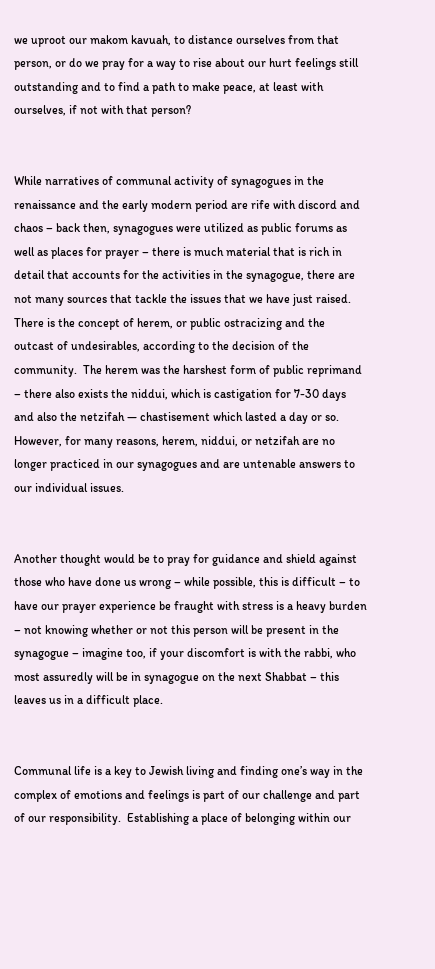we uproot our makom kavuah, to distance ourselves from that person, or do we pray for a way to rise about our hurt feelings still outstanding and to find a path to make peace, at least with ourselves, if not with that person?


While narratives of communal activity of synagogues in the renaissance and the early modern period are rife with discord and chaos – back then, synagogues were utilized as public forums as well as places for prayer – there is much material that is rich in detail that accounts for the activities in the synagogue, there are not many sources that tackle the issues that we have just raised.  There is the concept of herem, or public ostracizing and the outcast of undesirables, according to the decision of the community.  The herem was the harshest form of public reprimand – there also exists the niddui, which is castigation for 7-30 days and also the netzifah — chastisement which lasted a day or so.  However, for many reasons, herem, niddui, or netzifah are no longer practiced in our synagogues and are untenable answers to our individual issues.


Another thought would be to pray for guidance and shield against those who have done us wrong – while possible, this is difficult – to have our prayer experience be fraught with stress is a heavy burden – not knowing whether or not this person will be present in the synagogue – imagine too, if your discomfort is with the rabbi, who most assuredly will be in synagogue on the next Shabbat – this leaves us in a difficult place.


Communal life is a key to Jewish living and finding one’s way in the complex of emotions and feelings is part of our challenge and part of our responsibility.  Establishing a place of belonging within our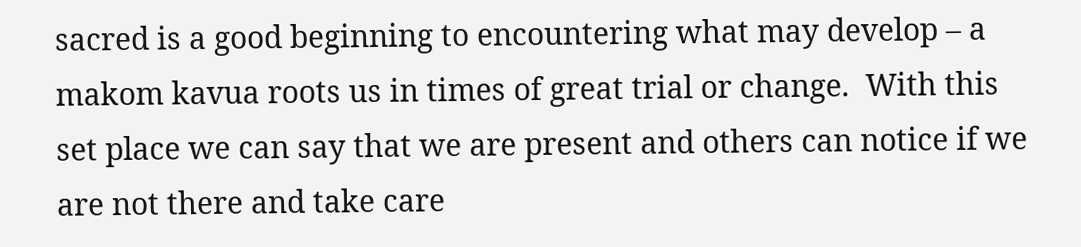sacred is a good beginning to encountering what may develop – a makom kavua roots us in times of great trial or change.  With this set place we can say that we are present and others can notice if we are not there and take care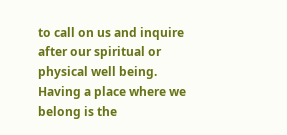to call on us and inquire after our spiritual or physical well being.  Having a place where we belong is the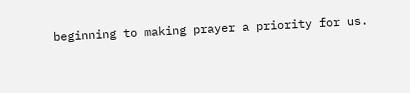beginning to making prayer a priority for us.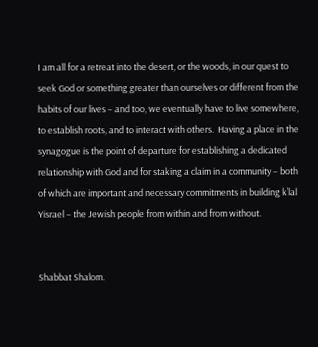I am all for a retreat into the desert, or the woods, in our quest to seek God or something greater than ourselves or different from the habits of our lives – and too, we eventually have to live somewhere, to establish roots, and to interact with others.  Having a place in the synagogue is the point of departure for establishing a dedicated relationship with God and for staking a claim in a community – both of which are important and necessary commitments in building k’lal Yisrael – the Jewish people from within and from without.


Shabbat Shalom.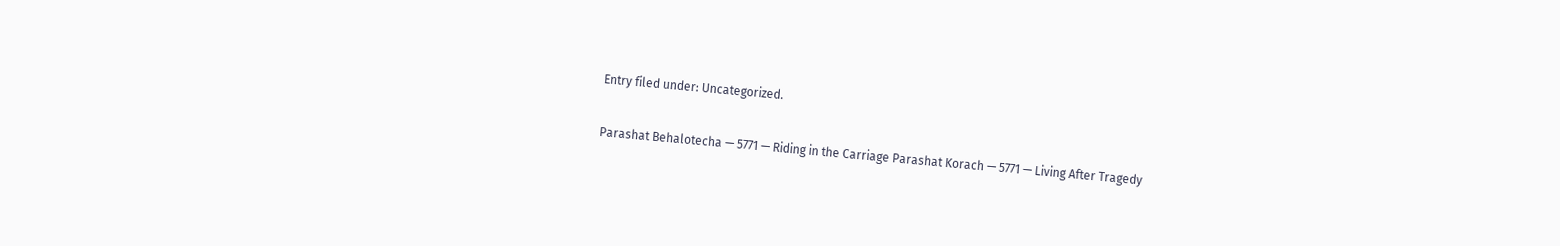Entry filed under: Uncategorized.

Parashat Behalotecha — 5771 — Riding in the Carriage Parashat Korach — 5771 — Living After Tragedy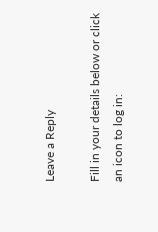Leave a Reply

Fill in your details below or click an icon to log in: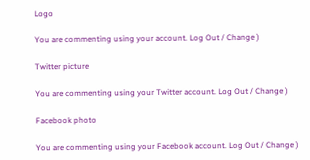Logo

You are commenting using your account. Log Out / Change )

Twitter picture

You are commenting using your Twitter account. Log Out / Change )

Facebook photo

You are commenting using your Facebook account. Log Out / Change )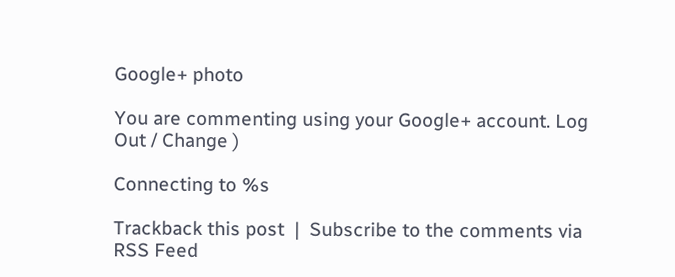Google+ photo

You are commenting using your Google+ account. Log Out / Change )

Connecting to %s

Trackback this post  |  Subscribe to the comments via RSS Feed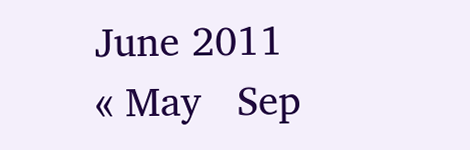June 2011
« May   Sep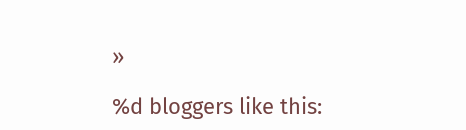»

%d bloggers like this: